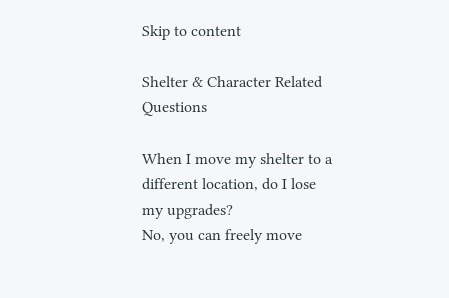Skip to content

Shelter & Character Related Questions

When I move my shelter to a different location, do I lose my upgrades?
No, you can freely move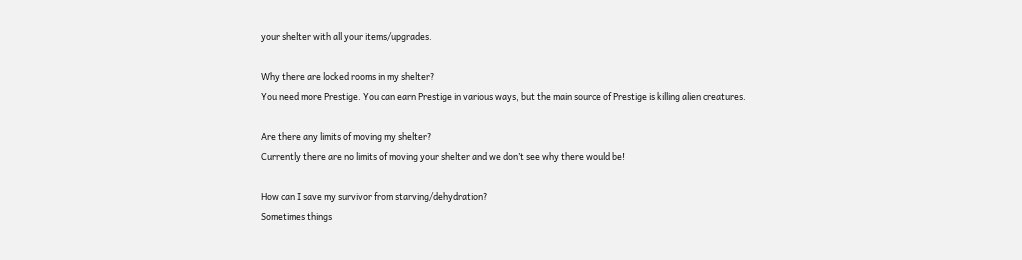your shelter with all your items/upgrades.

Why there are locked rooms in my shelter?
You need more Prestige. You can earn Prestige in various ways, but the main source of Prestige is killing alien creatures.

Are there any limits of moving my shelter?
Currently there are no limits of moving your shelter and we don’t see why there would be!

How can I save my survivor from starving/dehydration?
Sometimes things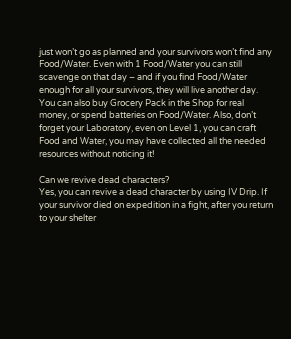just won’t go as planned and your survivors won’t find any Food/Water. Even with 1 Food/Water you can still scavenge on that day – and if you find Food/Water enough for all your survivors, they will live another day. You can also buy Grocery Pack in the Shop for real money, or spend batteries on Food/Water. Also, don’t forget your Laboratory, even on Level 1, you can craft Food and Water, you may have collected all the needed resources without noticing it!

Can we revive dead characters?
Yes, you can revive a dead character by using IV Drip. If your survivor died on expedition in a fight, after you return to your shelter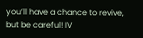you’ll have a chance to revive, but be careful! IV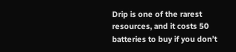Drip is one of the rarest resources, and it costs 50 batteries to buy if you don’t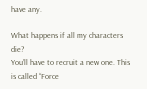have any.

What happens if all my characters die?
You’ll have to recruit a new one. This is called “Force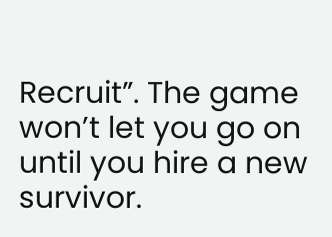Recruit”. The game won’t let you go on until you hire a new survivor.